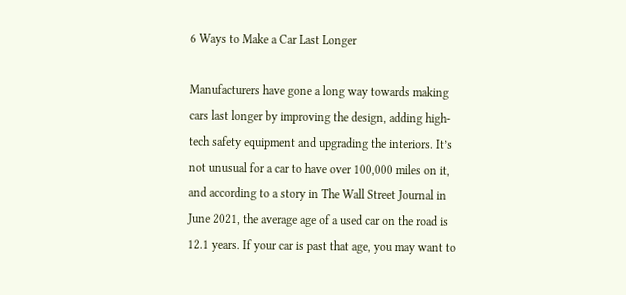6 Ways to Make a Car Last Longer

Manufacturers have gone a long way towards making cars last longer by improving the design, adding high-tech safety equipment and upgrading the interiors. It’s not unusual for a car to have over 100,000 miles on it, and according to a story in The Wall Street Journal in June 2021, the average age of a used car on the road is 12.1 years. If your car is past that age, you may want to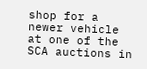shop for a newer vehicle at one of the SCA auctions in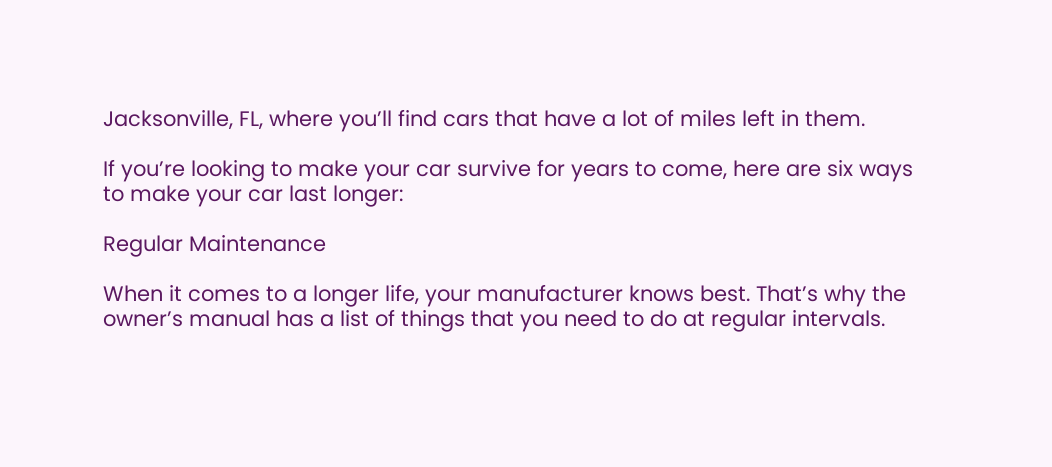Jacksonville, FL, where you’ll find cars that have a lot of miles left in them.

If you’re looking to make your car survive for years to come, here are six ways to make your car last longer:

Regular Maintenance

When it comes to a longer life, your manufacturer knows best. That’s why the owner’s manual has a list of things that you need to do at regular intervals.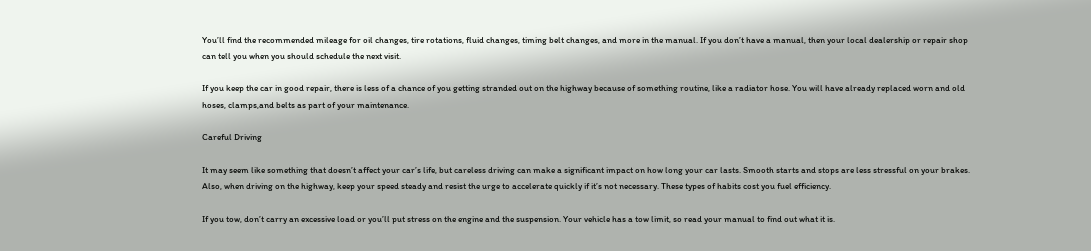You’ll find the recommended mileage for oil changes, tire rotations, fluid changes, timing belt changes, and more in the manual. If you don’t have a manual, then your local dealership or repair shop can tell you when you should schedule the next visit.

If you keep the car in good repair, there is less of a chance of you getting stranded out on the highway because of something routine, like a radiator hose. You will have already replaced worn and old hoses, clamps,and belts as part of your maintenance.

Careful Driving

It may seem like something that doesn’t affect your car’s life, but careless driving can make a significant impact on how long your car lasts. Smooth starts and stops are less stressful on your brakes. Also, when driving on the highway, keep your speed steady and resist the urge to accelerate quickly if it’s not necessary. These types of habits cost you fuel efficiency.

If you tow, don’t carry an excessive load or you’ll put stress on the engine and the suspension. Your vehicle has a tow limit, so read your manual to find out what it is.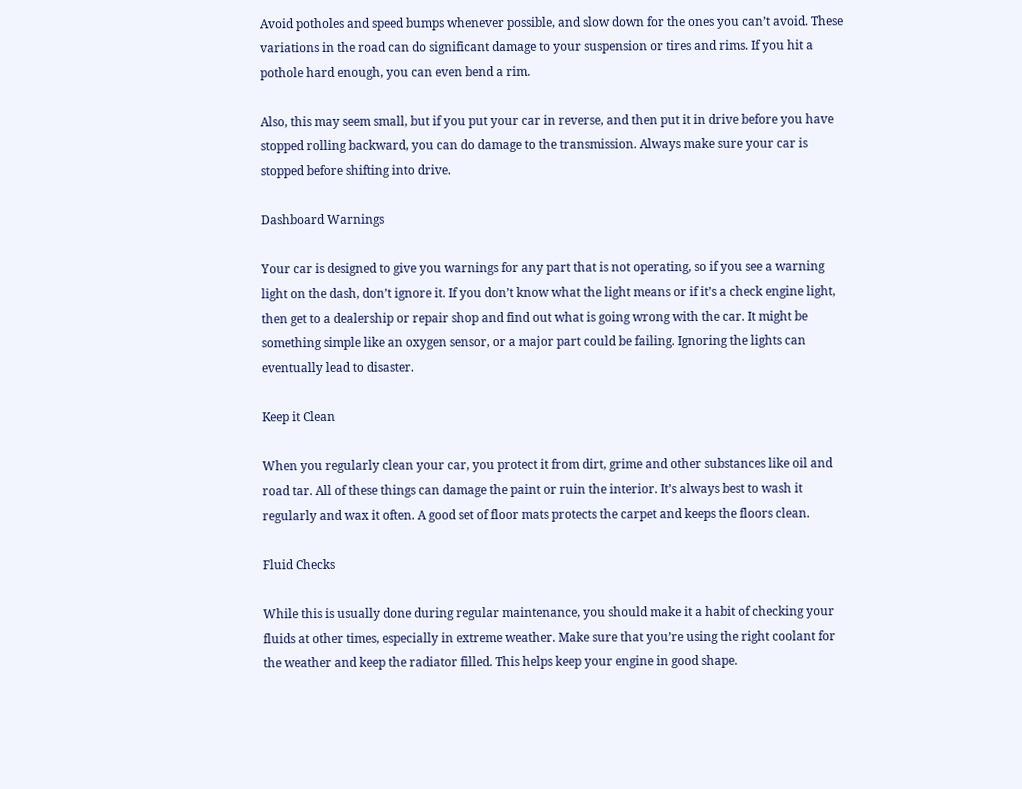Avoid potholes and speed bumps whenever possible, and slow down for the ones you can’t avoid. These variations in the road can do significant damage to your suspension or tires and rims. If you hit a pothole hard enough, you can even bend a rim.

Also, this may seem small, but if you put your car in reverse, and then put it in drive before you have stopped rolling backward, you can do damage to the transmission. Always make sure your car is stopped before shifting into drive.

Dashboard Warnings

Your car is designed to give you warnings for any part that is not operating, so if you see a warning light on the dash, don’t ignore it. If you don’t know what the light means or if it’s a check engine light, then get to a dealership or repair shop and find out what is going wrong with the car. It might be something simple like an oxygen sensor, or a major part could be failing. Ignoring the lights can eventually lead to disaster.

Keep it Clean

When you regularly clean your car, you protect it from dirt, grime and other substances like oil and road tar. All of these things can damage the paint or ruin the interior. It’s always best to wash it regularly and wax it often. A good set of floor mats protects the carpet and keeps the floors clean.

Fluid Checks

While this is usually done during regular maintenance, you should make it a habit of checking your fluids at other times, especially in extreme weather. Make sure that you’re using the right coolant for the weather and keep the radiator filled. This helps keep your engine in good shape.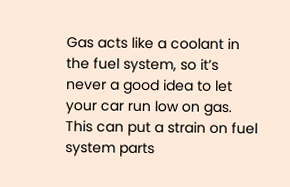Gas acts like a coolant in the fuel system, so it’s never a good idea to let your car run low on gas. This can put a strain on fuel system parts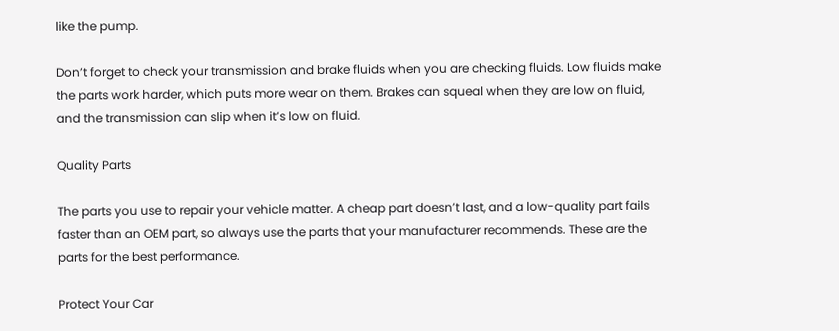like the pump.

Don’t forget to check your transmission and brake fluids when you are checking fluids. Low fluids make the parts work harder, which puts more wear on them. Brakes can squeal when they are low on fluid, and the transmission can slip when it’s low on fluid.

Quality Parts

The parts you use to repair your vehicle matter. A cheap part doesn’t last, and a low-quality part fails faster than an OEM part, so always use the parts that your manufacturer recommends. These are the parts for the best performance.

Protect Your Car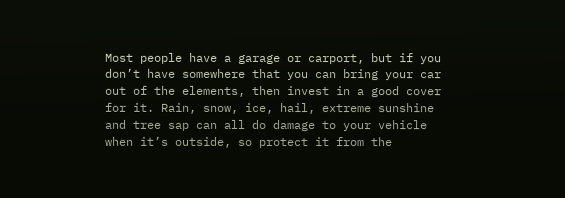Most people have a garage or carport, but if you don’t have somewhere that you can bring your car out of the elements, then invest in a good cover for it. Rain, snow, ice, hail, extreme sunshine and tree sap can all do damage to your vehicle when it’s outside, so protect it from the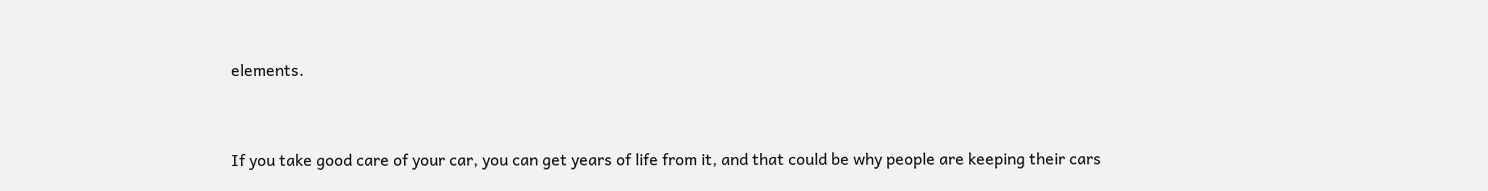elements.


If you take good care of your car, you can get years of life from it, and that could be why people are keeping their cars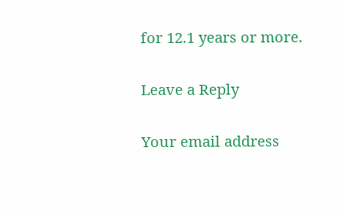for 12.1 years or more.

Leave a Reply

Your email address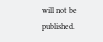will not be published.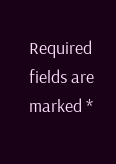Required fields are marked *